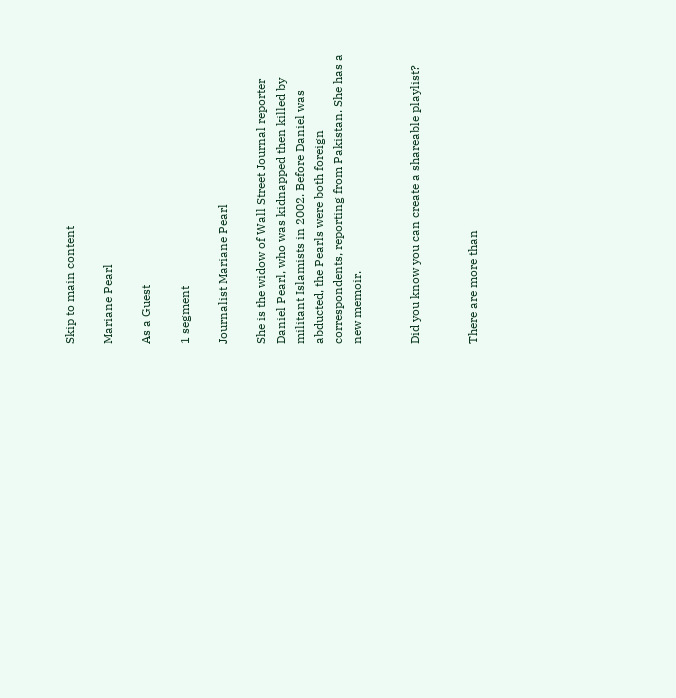Skip to main content

Mariane Pearl

As a Guest

1 segment

Journalist Mariane Pearl

She is the widow of Wall Street Journal reporter Daniel Pearl, who was kidnapped then killed by militant Islamists in 2002. Before Daniel was abducted, the Pearls were both foreign correspondents, reporting from Pakistan. She has a new memoir.


Did you know you can create a shareable playlist?


There are more than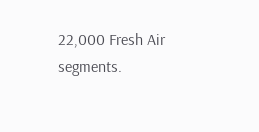22,000 Fresh Air segments.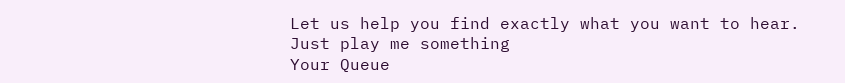Let us help you find exactly what you want to hear.
Just play me something
Your Queue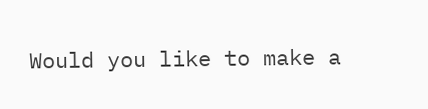Would you like to make a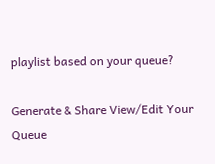playlist based on your queue?

Generate & Share View/Edit Your Queue